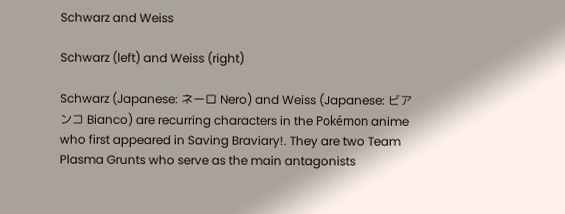Schwarz and Weiss

Schwarz (left) and Weiss (right)

Schwarz (Japanese: ネーロ Nero) and Weiss (Japanese: ビアンコ Bianco) are recurring characters in the Pokémon anime who first appeared in Saving Braviary!. They are two Team Plasma Grunts who serve as the main antagonists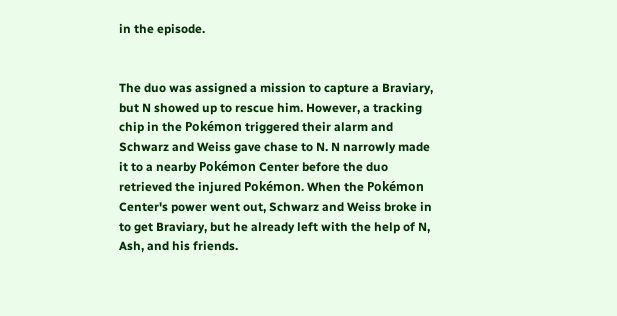in the episode.


The duo was assigned a mission to capture a Braviary, but N showed up to rescue him. However, a tracking chip in the Pokémon triggered their alarm and Schwarz and Weiss gave chase to N. N narrowly made it to a nearby Pokémon Center before the duo retrieved the injured Pokémon. When the Pokémon Center's power went out, Schwarz and Weiss broke in to get Braviary, but he already left with the help of N, Ash, and his friends.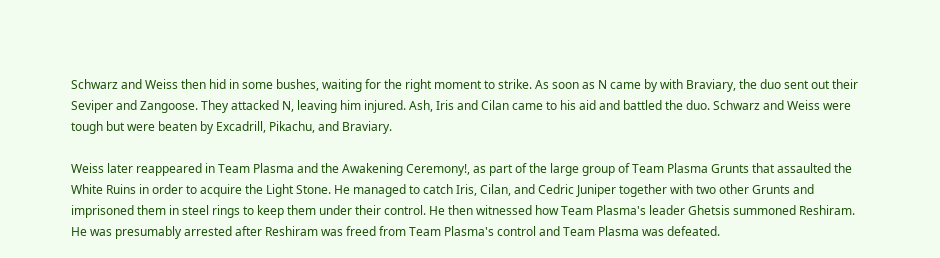Schwarz and Weiss then hid in some bushes, waiting for the right moment to strike. As soon as N came by with Braviary, the duo sent out their Seviper and Zangoose. They attacked N, leaving him injured. Ash, Iris and Cilan came to his aid and battled the duo. Schwarz and Weiss were tough but were beaten by Excadrill, Pikachu, and Braviary.

Weiss later reappeared in Team Plasma and the Awakening Ceremony!, as part of the large group of Team Plasma Grunts that assaulted the White Ruins in order to acquire the Light Stone. He managed to catch Iris, Cilan, and Cedric Juniper together with two other Grunts and imprisoned them in steel rings to keep them under their control. He then witnessed how Team Plasma's leader Ghetsis summoned Reshiram. He was presumably arrested after Reshiram was freed from Team Plasma's control and Team Plasma was defeated.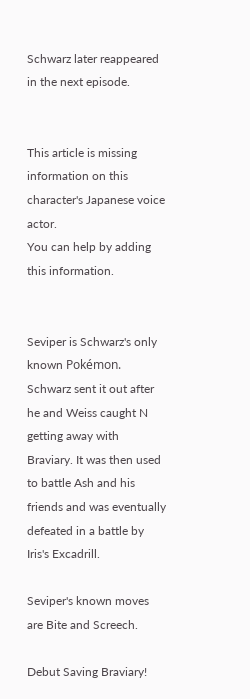Schwarz later reappeared in the next episode.


This article is missing information on this character's Japanese voice actor.
You can help by adding this information.


Seviper is Schwarz's only known Pokémon. Schwarz sent it out after he and Weiss caught N getting away with Braviary. It was then used to battle Ash and his friends and was eventually defeated in a battle by Iris's Excadrill.

Seviper's known moves are Bite and Screech.

Debut Saving Braviary!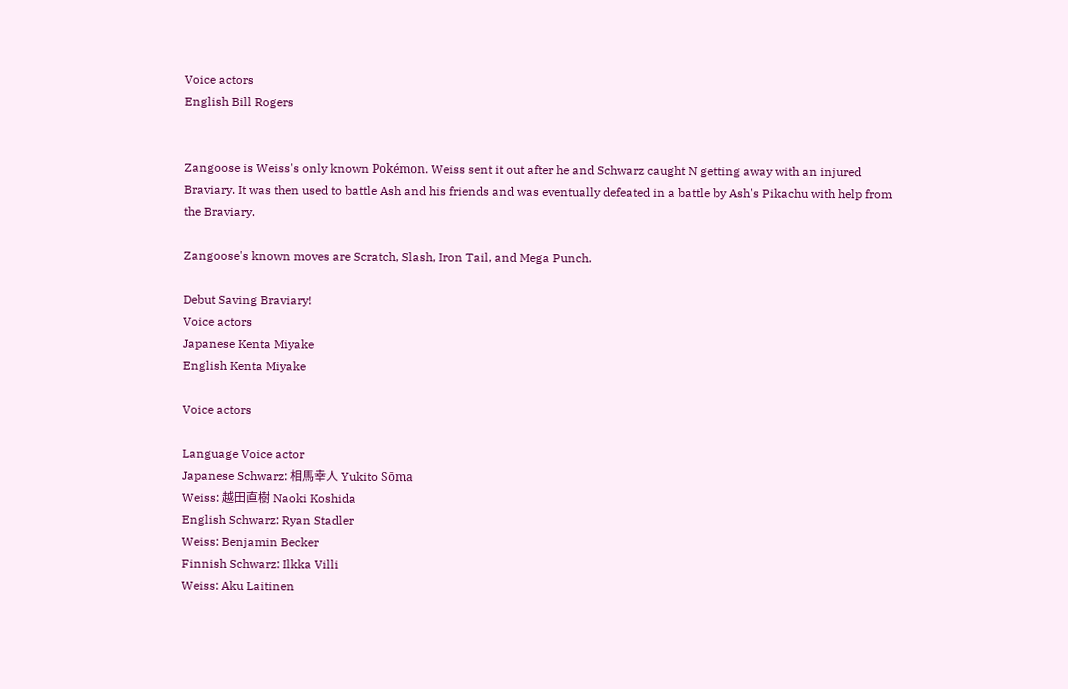Voice actors
English Bill Rogers


Zangoose is Weiss's only known Pokémon. Weiss sent it out after he and Schwarz caught N getting away with an injured Braviary. It was then used to battle Ash and his friends and was eventually defeated in a battle by Ash's Pikachu with help from the Braviary.

Zangoose's known moves are Scratch, Slash, Iron Tail, and Mega Punch.

Debut Saving Braviary!
Voice actors
Japanese Kenta Miyake
English Kenta Miyake

Voice actors

Language Voice actor
Japanese Schwarz: 相馬幸人 Yukito Sōma
Weiss: 越田直樹 Naoki Koshida
English Schwarz: Ryan Stadler
Weiss: Benjamin Becker
Finnish Schwarz: Ilkka Villi
Weiss: Aku Laitinen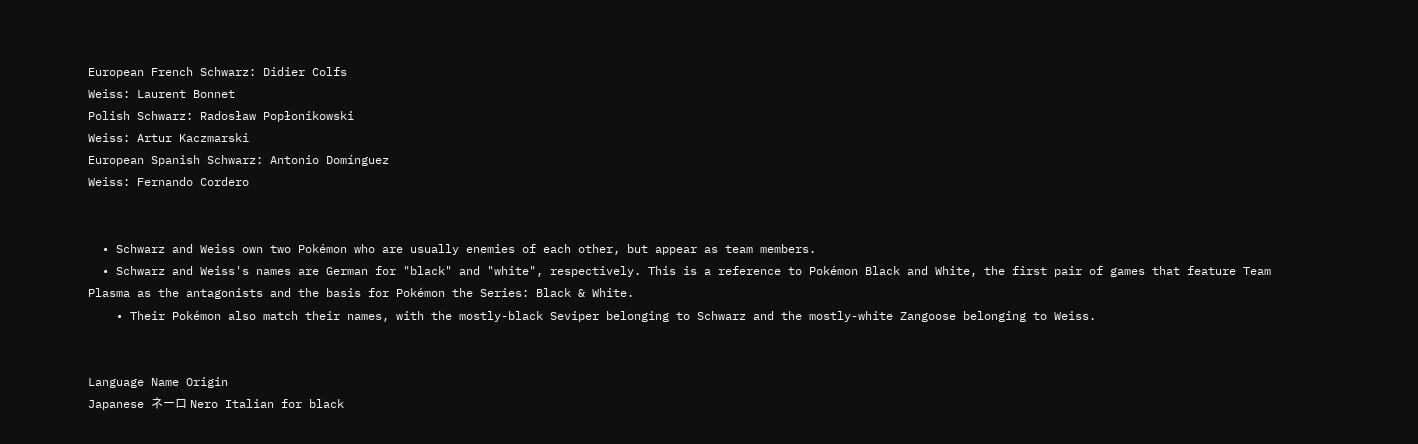European French Schwarz: Didier Colfs
Weiss: Laurent Bonnet
Polish Schwarz: Radosław Popłonikowski
Weiss: Artur Kaczmarski
European Spanish Schwarz: Antonio Domínguez
Weiss: Fernando Cordero


  • Schwarz and Weiss own two Pokémon who are usually enemies of each other, but appear as team members.
  • Schwarz and Weiss's names are German for "black" and "white", respectively. This is a reference to Pokémon Black and White, the first pair of games that feature Team Plasma as the antagonists and the basis for Pokémon the Series: Black & White.
    • Their Pokémon also match their names, with the mostly-black Seviper belonging to Schwarz and the mostly-white Zangoose belonging to Weiss.


Language Name Origin
Japanese ネーロ Nero Italian for black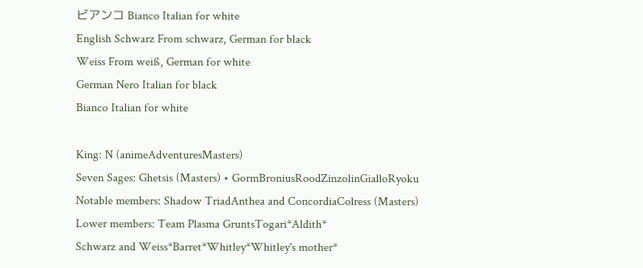ビアンコ Bianco Italian for white
English Schwarz From schwarz, German for black
Weiss From weiß, German for white
German Nero Italian for black
Bianco Italian for white

King: N (animeAdventuresMasters)
Seven Sages: Ghetsis (Masters) • GormBroniusRoodZinzolinGialloRyoku
Notable members: Shadow TriadAnthea and ConcordiaColress (Masters)
Lower members: Team Plasma GruntsTogari*Aldith*
Schwarz and Weiss*Barret*Whitley*Whitley's mother*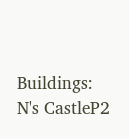Buildings: N's CastleP2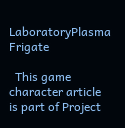LaboratoryPlasma Frigate

  This game character article is part of Project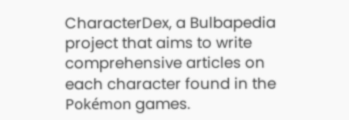CharacterDex, a Bulbapedia project that aims to write comprehensive articles on each character found in the Pokémon games.